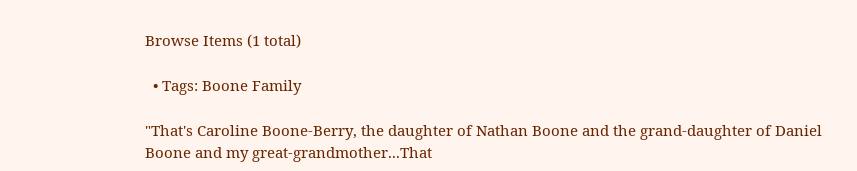Browse Items (1 total)

  • Tags: Boone Family

"That's Caroline Boone-Berry, the daughter of Nathan Boone and the grand-daughter of Daniel Boone and my great-grandmother...That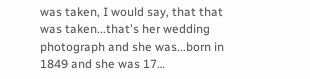was taken, I would say, that that was taken...that's her wedding photograph and she was...born in 1849 and she was 17…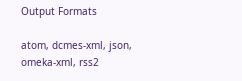Output Formats

atom, dcmes-xml, json, omeka-xml, rss2